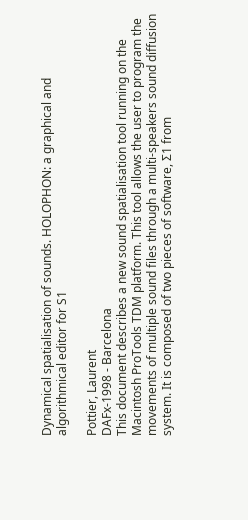Dynamical spatialisation of sounds. HOLOPHON: a graphical and algorithmical editor for S1

Pottier, Laurent
DAFx-1998 - Barcelona
This document describes a new sound spatialisation tool running on the Macintosh ProTools TDM platform. This tool allows the user to program the movements of multiple sound files through a multi-speakers sound diffusion system. It is composed of two pieces of software, Σ1 from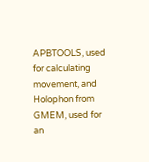APBTOOLS, used for calculating movement, and Holophon from GMEM, used for an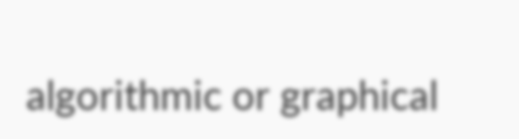algorithmic or graphical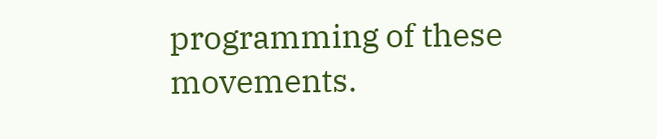programming of these movements.